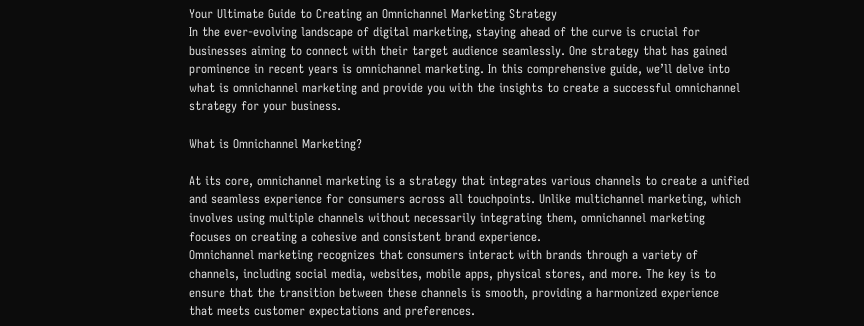Your Ultimate Guide to Creating an Omnichannel Marketing Strategy
In the ever-evolving landscape of digital marketing, staying ahead of the curve is crucial for
businesses aiming to connect with their target audience seamlessly. One strategy that has gained
prominence in recent years is omnichannel marketing. In this comprehensive guide, we’ll delve into
what is omnichannel marketing and provide you with the insights to create a successful omnichannel
strategy for your business.

What is Omnichannel Marketing?

At its core, omnichannel marketing is a strategy that integrates various channels to create a unified
and seamless experience for consumers across all touchpoints. Unlike multichannel marketing, which
involves using multiple channels without necessarily integrating them, omnichannel marketing
focuses on creating a cohesive and consistent brand experience.
Omnichannel marketing recognizes that consumers interact with brands through a variety of
channels, including social media, websites, mobile apps, physical stores, and more. The key is to
ensure that the transition between these channels is smooth, providing a harmonized experience
that meets customer expectations and preferences.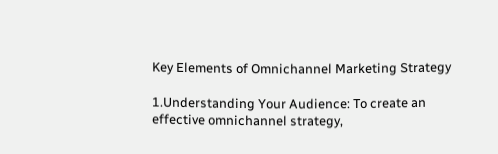Key Elements of Omnichannel Marketing Strategy

1.Understanding Your Audience: To create an effective omnichannel strategy,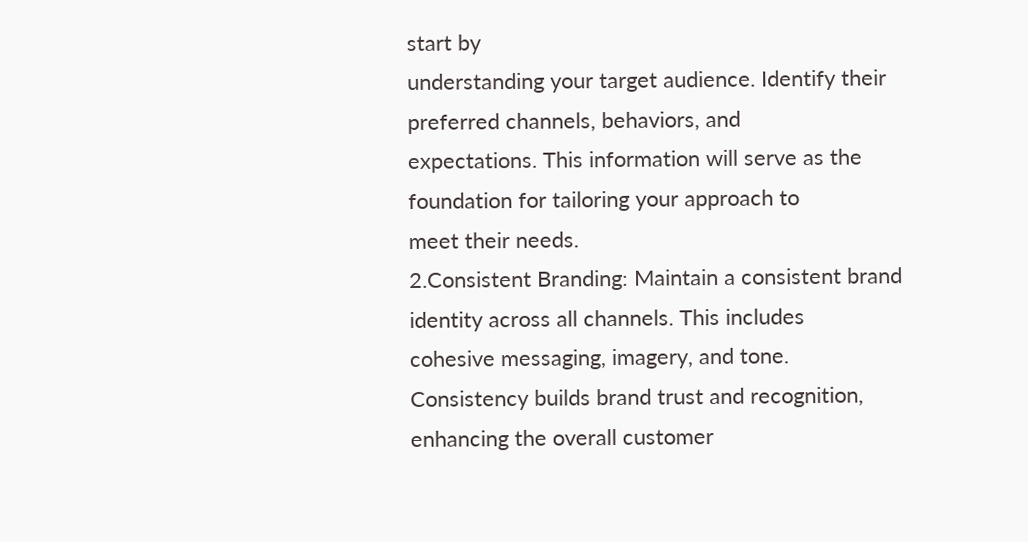start by
understanding your target audience. Identify their preferred channels, behaviors, and
expectations. This information will serve as the foundation for tailoring your approach to
meet their needs.
2.Consistent Branding: Maintain a consistent brand identity across all channels. This includes
cohesive messaging, imagery, and tone. Consistency builds brand trust and recognition,
enhancing the overall customer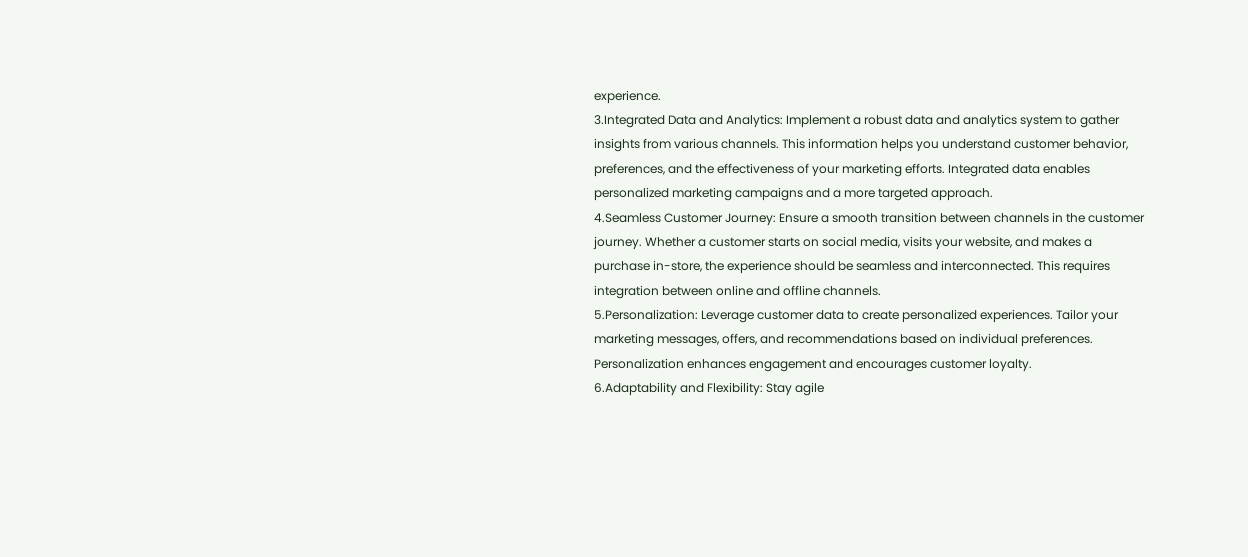experience.
3.Integrated Data and Analytics: Implement a robust data and analytics system to gather
insights from various channels. This information helps you understand customer behavior,
preferences, and the effectiveness of your marketing efforts. Integrated data enables
personalized marketing campaigns and a more targeted approach.
4.Seamless Customer Journey: Ensure a smooth transition between channels in the customer
journey. Whether a customer starts on social media, visits your website, and makes a
purchase in-store, the experience should be seamless and interconnected. This requires
integration between online and offline channels.
5.Personalization: Leverage customer data to create personalized experiences. Tailor your
marketing messages, offers, and recommendations based on individual preferences.
Personalization enhances engagement and encourages customer loyalty.
6.Adaptability and Flexibility: Stay agile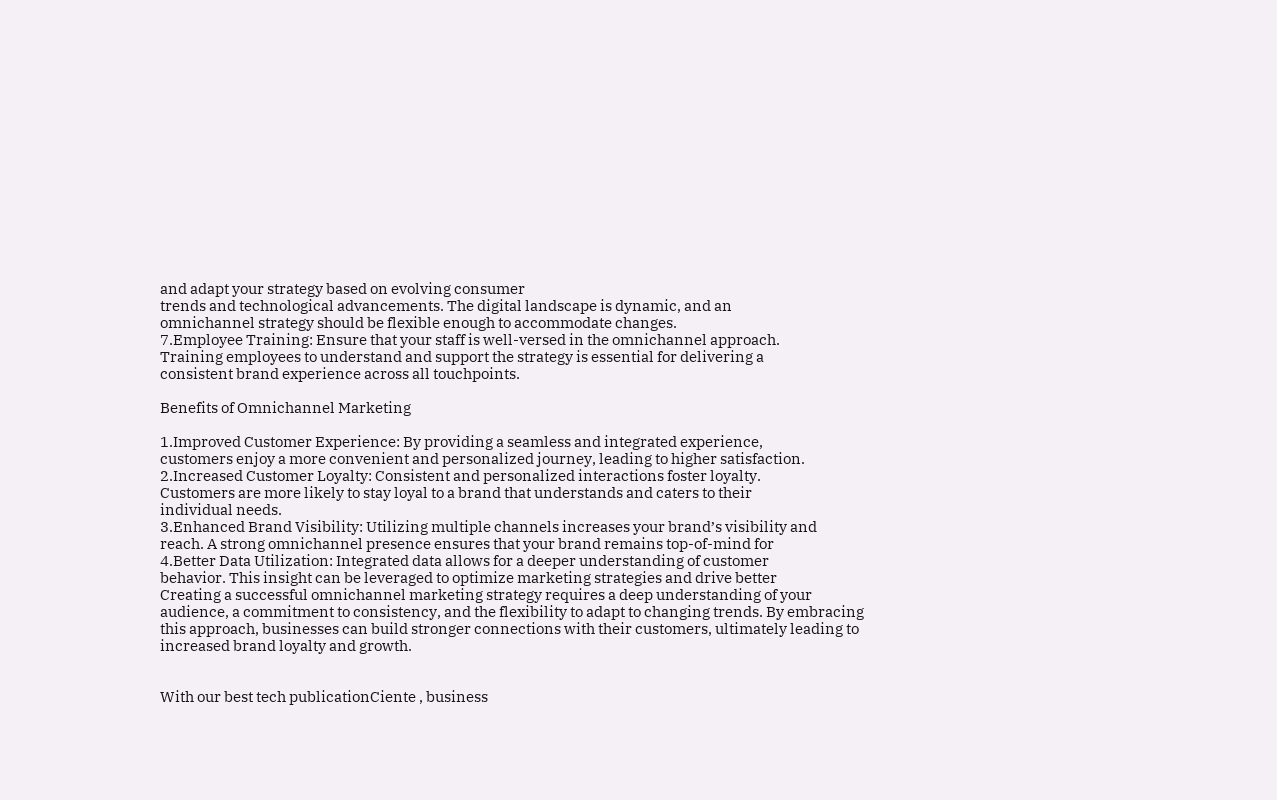and adapt your strategy based on evolving consumer
trends and technological advancements. The digital landscape is dynamic, and an
omnichannel strategy should be flexible enough to accommodate changes.
7.Employee Training: Ensure that your staff is well-versed in the omnichannel approach.
Training employees to understand and support the strategy is essential for delivering a
consistent brand experience across all touchpoints.

Benefits of Omnichannel Marketing

1.Improved Customer Experience: By providing a seamless and integrated experience,
customers enjoy a more convenient and personalized journey, leading to higher satisfaction.
2.Increased Customer Loyalty: Consistent and personalized interactions foster loyalty.
Customers are more likely to stay loyal to a brand that understands and caters to their
individual needs.
3.Enhanced Brand Visibility: Utilizing multiple channels increases your brand’s visibility and
reach. A strong omnichannel presence ensures that your brand remains top-of-mind for
4.Better Data Utilization: Integrated data allows for a deeper understanding of customer
behavior. This insight can be leveraged to optimize marketing strategies and drive better
Creating a successful omnichannel marketing strategy requires a deep understanding of your
audience, a commitment to consistency, and the flexibility to adapt to changing trends. By embracing
this approach, businesses can build stronger connections with their customers, ultimately leading to
increased brand loyalty and growth.


With our best tech publicationCiente , business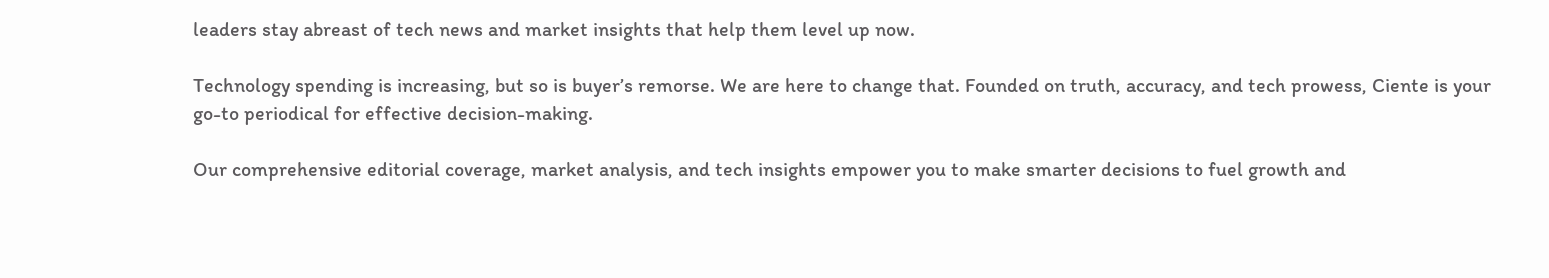leaders stay abreast of tech news and market insights that help them level up now.

Technology spending is increasing, but so is buyer’s remorse. We are here to change that. Founded on truth, accuracy, and tech prowess, Ciente is your go-to periodical for effective decision-making.

Our comprehensive editorial coverage, market analysis, and tech insights empower you to make smarter decisions to fuel growth and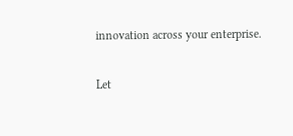innovation across your enterprise.

Let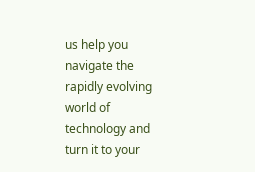us help you navigate the rapidly evolving world of technology and turn it to your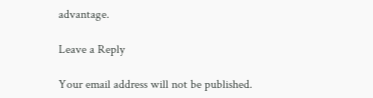advantage.

Leave a Reply

Your email address will not be published.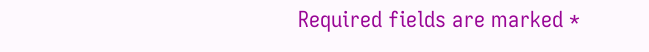Required fields are marked *